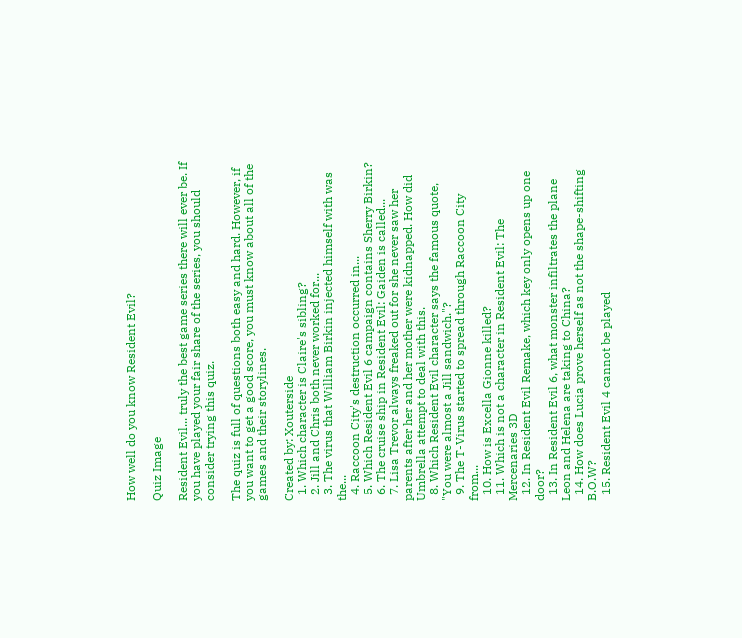How well do you know Resident Evil?

Quiz Image

Resident Evil... truly the best game series there will ever be. If you have played your fair share of the series, you should consider trying this quiz.

The quiz is full of questions both easy and hard. However, if you want to get a good score, you must know about all of the games and their storylines.

Created by: Xouterside
  1. Which character is Claire's sibling?
  2. Jill and Chris both never worked for...
  3. The virus that William Birkin injected himself with was the...
  4. Raccoon City's destruction occurred in...
  5. Which Resident Evil 6 campaign contains Sherry Birkin?
  6. The cruise ship in Resident Evil: Gaiden is called...
  7. Lisa Trevor always freaked out for she never saw her parents after her and her mother were kidnapped. How did Umbrella attempt to deal with this.
  8. Which Resident Evil character says the famous quote, "You were almost a Jill sandwich."?
  9. The T-Virus started to spread through Raccoon City from...
  10. How is Excella Gionne killed?
  11. Which is not a character in Resident Evil: The Mercenaries 3D
  12. In Resident Evil Remake, which key only opens up one door?
  13. In Resident Evil 6, what monster infiltrates the plane Leon and Helena are taking to China?
  14. How does Lucia prove herself as not the shape-shifting B.O.W?
  15. Resident Evil 4 cannot be played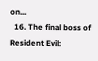on...
  16. The final boss of Resident Evil: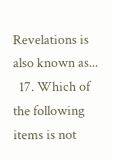Revelations is also known as...
  17. Which of the following items is not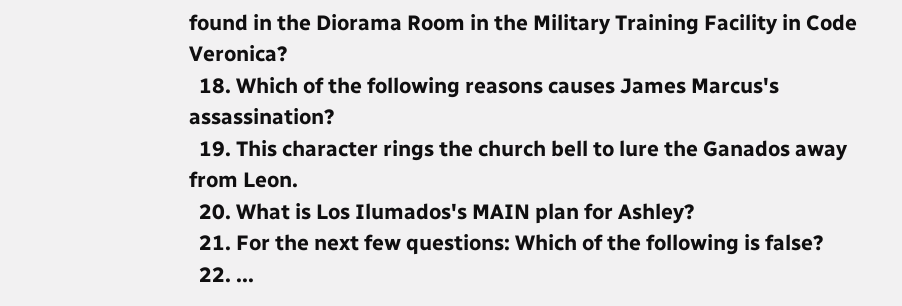found in the Diorama Room in the Military Training Facility in Code Veronica?
  18. Which of the following reasons causes James Marcus's assassination?
  19. This character rings the church bell to lure the Ganados away from Leon.
  20. What is Los Ilumados's MAIN plan for Ashley?
  21. For the next few questions: Which of the following is false?
  22. ...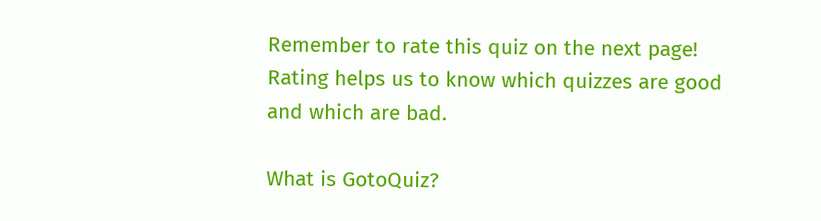Remember to rate this quiz on the next page!
Rating helps us to know which quizzes are good and which are bad.

What is GotoQuiz?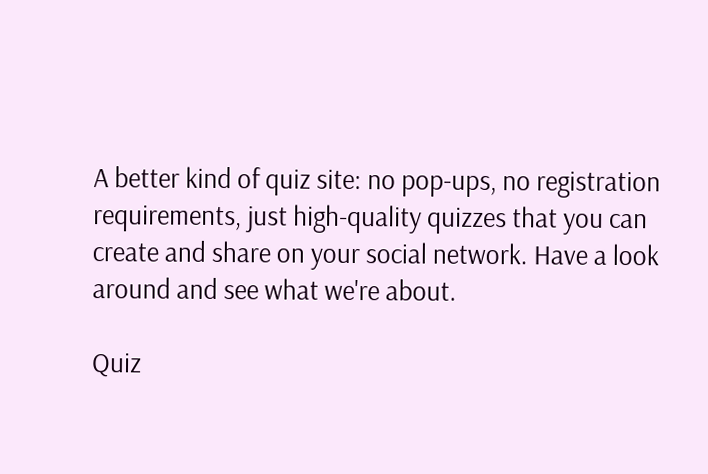A better kind of quiz site: no pop-ups, no registration requirements, just high-quality quizzes that you can create and share on your social network. Have a look around and see what we're about.

Quiz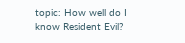topic: How well do I know Resident Evil?